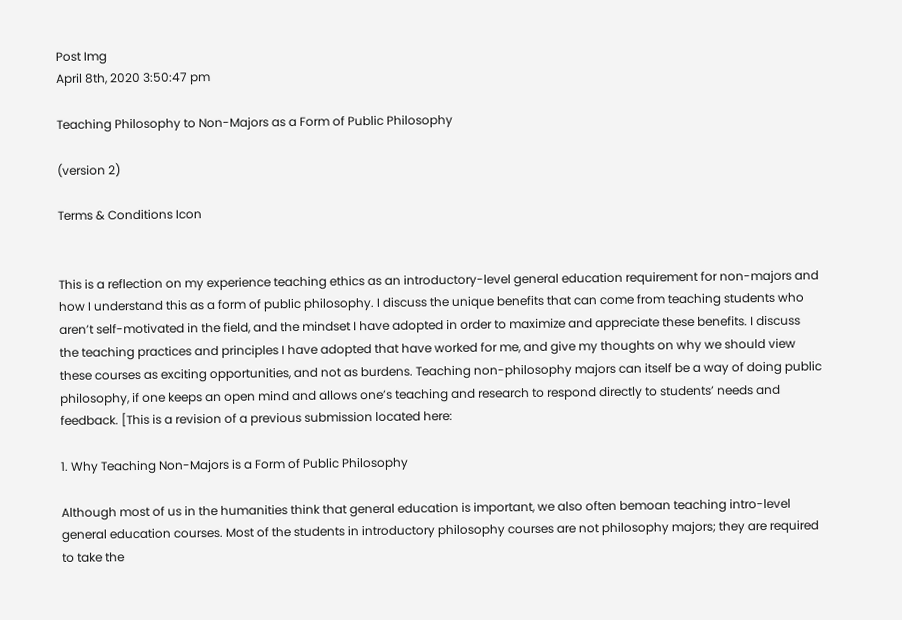Post Img
April 8th, 2020 3:50:47 pm

Teaching Philosophy to Non-Majors as a Form of Public Philosophy

(version 2)

Terms & Conditions Icon


This is a reflection on my experience teaching ethics as an introductory-level general education requirement for non-majors and how I understand this as a form of public philosophy. I discuss the unique benefits that can come from teaching students who aren’t self-motivated in the field, and the mindset I have adopted in order to maximize and appreciate these benefits. I discuss the teaching practices and principles I have adopted that have worked for me, and give my thoughts on why we should view these courses as exciting opportunities, and not as burdens. Teaching non-philosophy majors can itself be a way of doing public philosophy, if one keeps an open mind and allows one’s teaching and research to respond directly to students’ needs and feedback. [This is a revision of a previous submission located here:

1. Why Teaching Non-Majors is a Form of Public Philosophy

Although most of us in the humanities think that general education is important, we also often bemoan teaching intro-level general education courses. Most of the students in introductory philosophy courses are not philosophy majors; they are required to take the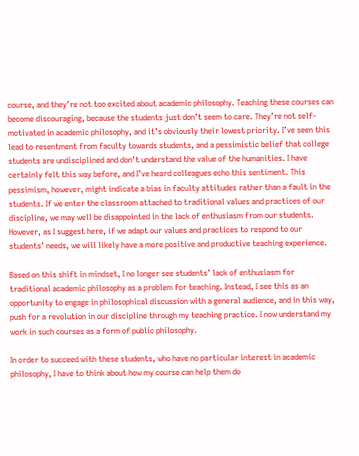course, and they’re not too excited about academic philosophy. Teaching these courses can become discouraging, because the students just don’t seem to care. They’re not self-motivated in academic philosophy, and it’s obviously their lowest priority. I’ve seen this lead to resentment from faculty towards students, and a pessimistic belief that college students are undisciplined and don’t understand the value of the humanities. I have certainly felt this way before, and I’ve heard colleagues echo this sentiment. This pessimism, however, might indicate a bias in faculty attitudes rather than a fault in the students. If we enter the classroom attached to traditional values and practices of our discipline, we may well be disappointed in the lack of enthusiasm from our students. However, as I suggest here, if we adapt our values and practices to respond to our students’ needs, we will likely have a more positive and productive teaching experience.

Based on this shift in mindset, I no longer see students’ lack of enthusiasm for traditional academic philosophy as a problem for teaching. Instead, I see this as an opportunity to engage in philosophical discussion with a general audience, and in this way, push for a revolution in our discipline through my teaching practice. I now understand my work in such courses as a form of public philosophy.

In order to succeed with these students, who have no particular interest in academic philosophy, I have to think about how my course can help them do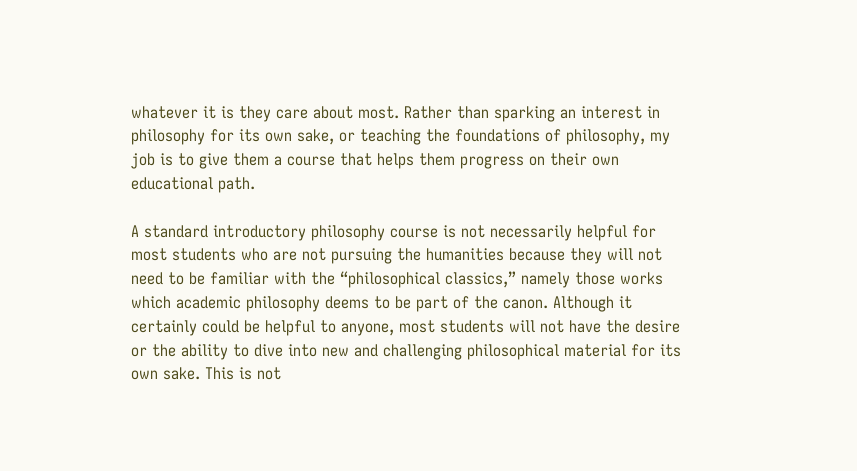whatever it is they care about most. Rather than sparking an interest in philosophy for its own sake, or teaching the foundations of philosophy, my job is to give them a course that helps them progress on their own educational path.

A standard introductory philosophy course is not necessarily helpful for most students who are not pursuing the humanities because they will not need to be familiar with the “philosophical classics,” namely those works which academic philosophy deems to be part of the canon. Although it certainly could be helpful to anyone, most students will not have the desire or the ability to dive into new and challenging philosophical material for its own sake. This is not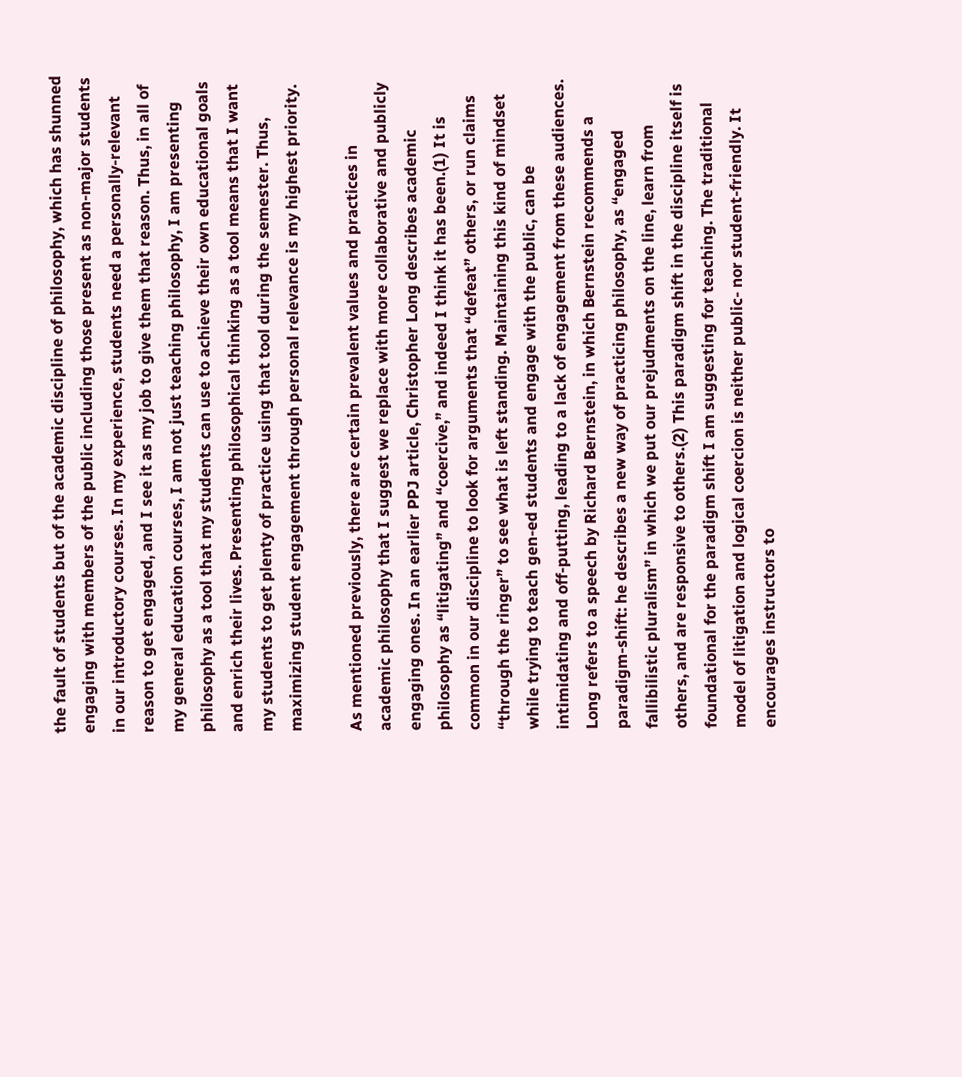the fault of students but of the academic discipline of philosophy, which has shunned engaging with members of the public including those present as non-major students in our introductory courses. In my experience, students need a personally-relevant reason to get engaged, and I see it as my job to give them that reason. Thus, in all of my general education courses, I am not just teaching philosophy, I am presenting philosophy as a tool that my students can use to achieve their own educational goals and enrich their lives. Presenting philosophical thinking as a tool means that I want my students to get plenty of practice using that tool during the semester. Thus, maximizing student engagement through personal relevance is my highest priority.

As mentioned previously, there are certain prevalent values and practices in academic philosophy that I suggest we replace with more collaborative and publicly engaging ones. In an earlier PPJ article, Christopher Long describes academic philosophy as “litigating” and “coercive,” and indeed I think it has been.(1) It is common in our discipline to look for arguments that “defeat” others, or run claims “through the ringer” to see what is left standing. Maintaining this kind of mindset while trying to teach gen-ed students and engage with the public, can be intimidating and off-putting, leading to a lack of engagement from these audiences. Long refers to a speech by Richard Bernstein, in which Bernstein recommends a paradigm-shift: he describes a new way of practicing philosophy, as “engaged fallibilistic pluralism” in which we put our prejudments on the line, learn from others, and are responsive to others.(2) This paradigm shift in the discipline itself is foundational for the paradigm shift I am suggesting for teaching. The traditional model of litigation and logical coercion is neither public- nor student-friendly. It encourages instructors to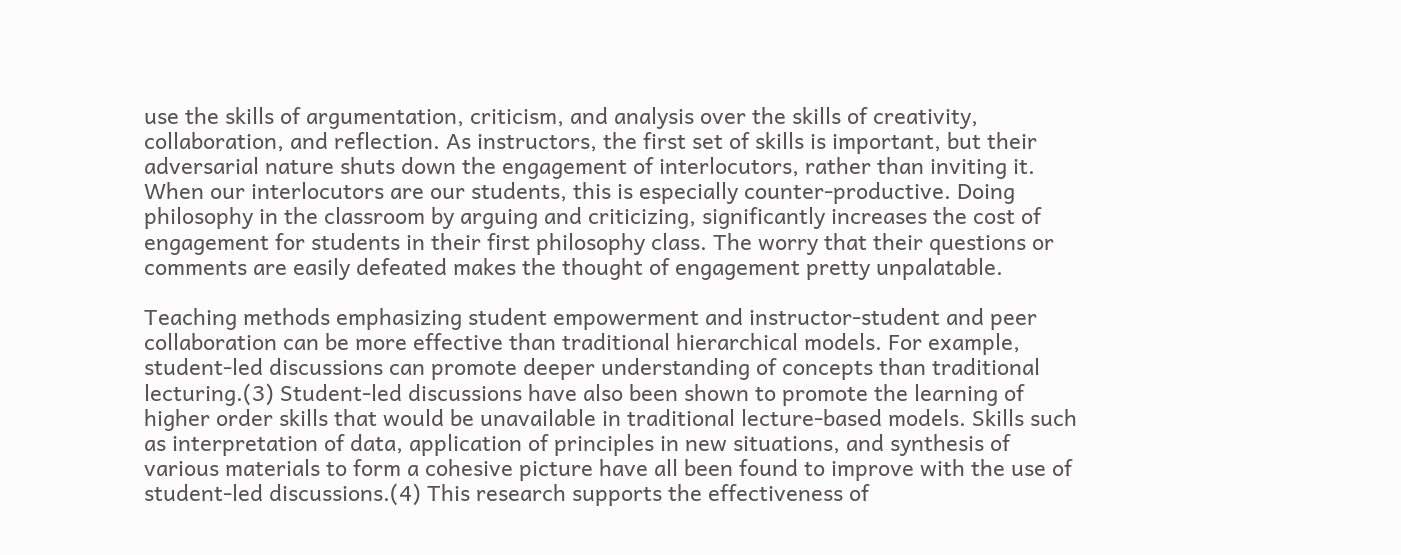use the skills of argumentation, criticism, and analysis over the skills of creativity, collaboration, and reflection. As instructors, the first set of skills is important, but their adversarial nature shuts down the engagement of interlocutors, rather than inviting it. When our interlocutors are our students, this is especially counter-productive. Doing philosophy in the classroom by arguing and criticizing, significantly increases the cost of engagement for students in their first philosophy class. The worry that their questions or comments are easily defeated makes the thought of engagement pretty unpalatable.

Teaching methods emphasizing student empowerment and instructor-student and peer collaboration can be more effective than traditional hierarchical models. For example, student-led discussions can promote deeper understanding of concepts than traditional lecturing.(3) Student-led discussions have also been shown to promote the learning of higher order skills that would be unavailable in traditional lecture-based models. Skills such as interpretation of data, application of principles in new situations, and synthesis of various materials to form a cohesive picture have all been found to improve with the use of student-led discussions.(4) This research supports the effectiveness of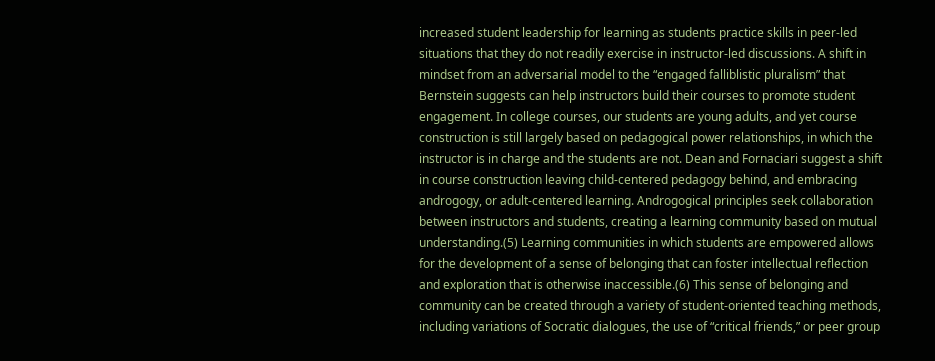increased student leadership for learning as students practice skills in peer-led situations that they do not readily exercise in instructor-led discussions. A shift in mindset from an adversarial model to the “engaged falliblistic pluralism” that Bernstein suggests can help instructors build their courses to promote student engagement. In college courses, our students are young adults, and yet course construction is still largely based on pedagogical power relationships, in which the instructor is in charge and the students are not. Dean and Fornaciari suggest a shift in course construction leaving child-centered pedagogy behind, and embracing androgogy, or adult-centered learning. Androgogical principles seek collaboration between instructors and students, creating a learning community based on mutual understanding.(5) Learning communities in which students are empowered allows for the development of a sense of belonging that can foster intellectual reflection and exploration that is otherwise inaccessible.(6) This sense of belonging and community can be created through a variety of student-oriented teaching methods, including variations of Socratic dialogues, the use of “critical friends,” or peer group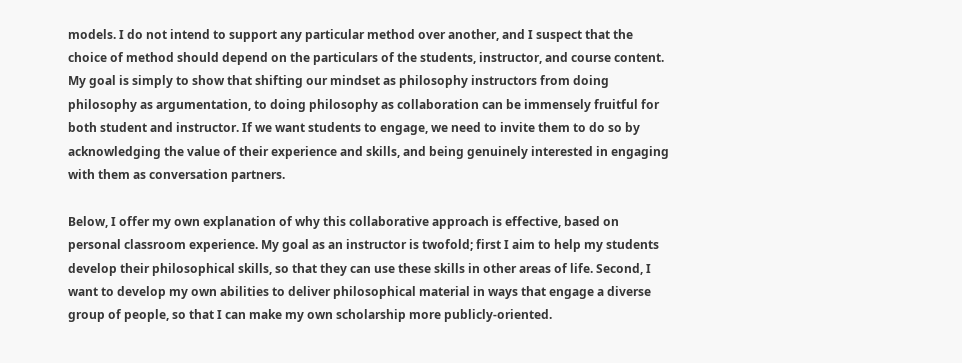models. I do not intend to support any particular method over another, and I suspect that the choice of method should depend on the particulars of the students, instructor, and course content. My goal is simply to show that shifting our mindset as philosophy instructors from doing philosophy as argumentation, to doing philosophy as collaboration can be immensely fruitful for both student and instructor. If we want students to engage, we need to invite them to do so by acknowledging the value of their experience and skills, and being genuinely interested in engaging with them as conversation partners.

Below, I offer my own explanation of why this collaborative approach is effective, based on personal classroom experience. My goal as an instructor is twofold; first I aim to help my students develop their philosophical skills, so that they can use these skills in other areas of life. Second, I want to develop my own abilities to deliver philosophical material in ways that engage a diverse group of people, so that I can make my own scholarship more publicly-oriented.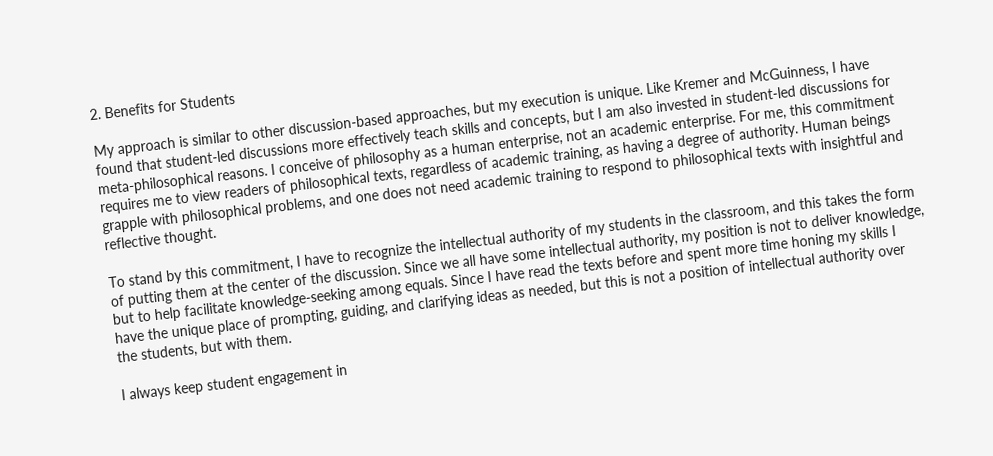2. Benefits for Students

My approach is similar to other discussion-based approaches, but my execution is unique. Like Kremer and McGuinness, I have found that student-led discussions more effectively teach skills and concepts, but I am also invested in student-led discussions for meta-philosophical reasons. I conceive of philosophy as a human enterprise, not an academic enterprise. For me, this commitment requires me to view readers of philosophical texts, regardless of academic training, as having a degree of authority. Human beings grapple with philosophical problems, and one does not need academic training to respond to philosophical texts with insightful and reflective thought.

To stand by this commitment, I have to recognize the intellectual authority of my students in the classroom, and this takes the form of putting them at the center of the discussion. Since we all have some intellectual authority, my position is not to deliver knowledge, but to help facilitate knowledge-seeking among equals. Since I have read the texts before and spent more time honing my skills I have the unique place of prompting, guiding, and clarifying ideas as needed, but this is not a position of intellectual authority over the students, but with them.

I always keep student engagement in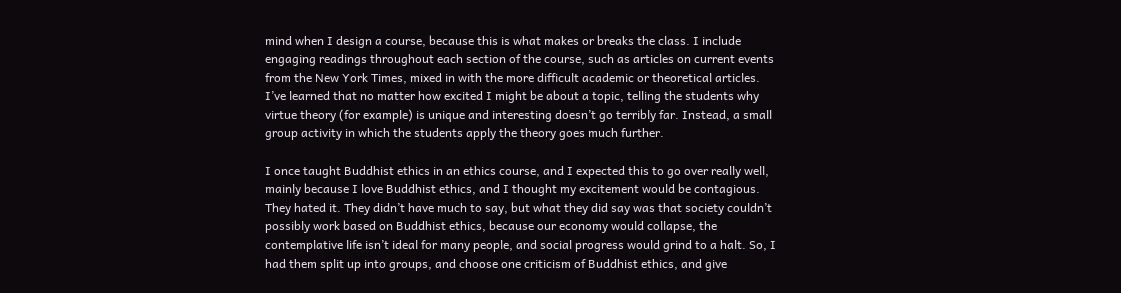mind when I design a course, because this is what makes or breaks the class. I include engaging readings throughout each section of the course, such as articles on current events from the New York Times, mixed in with the more difficult academic or theoretical articles. I’ve learned that no matter how excited I might be about a topic, telling the students why virtue theory (for example) is unique and interesting doesn’t go terribly far. Instead, a small group activity in which the students apply the theory goes much further.

I once taught Buddhist ethics in an ethics course, and I expected this to go over really well, mainly because I love Buddhist ethics, and I thought my excitement would be contagious. They hated it. They didn’t have much to say, but what they did say was that society couldn’t possibly work based on Buddhist ethics, because our economy would collapse, the contemplative life isn’t ideal for many people, and social progress would grind to a halt. So, I had them split up into groups, and choose one criticism of Buddhist ethics, and give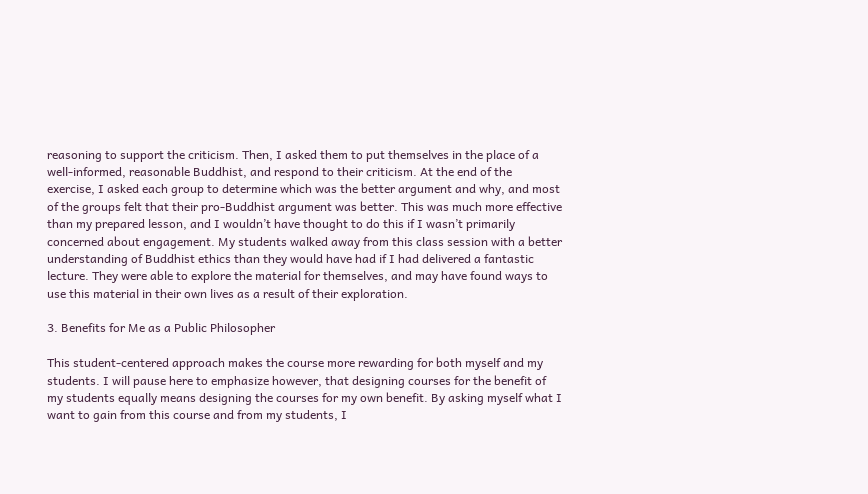reasoning to support the criticism. Then, I asked them to put themselves in the place of a well-informed, reasonable Buddhist, and respond to their criticism. At the end of the exercise, I asked each group to determine which was the better argument and why, and most of the groups felt that their pro-Buddhist argument was better. This was much more effective than my prepared lesson, and I wouldn’t have thought to do this if I wasn’t primarily concerned about engagement. My students walked away from this class session with a better understanding of Buddhist ethics than they would have had if I had delivered a fantastic lecture. They were able to explore the material for themselves, and may have found ways to use this material in their own lives as a result of their exploration.

3. Benefits for Me as a Public Philosopher

This student-centered approach makes the course more rewarding for both myself and my students. I will pause here to emphasize however, that designing courses for the benefit of my students equally means designing the courses for my own benefit. By asking myself what I want to gain from this course and from my students, I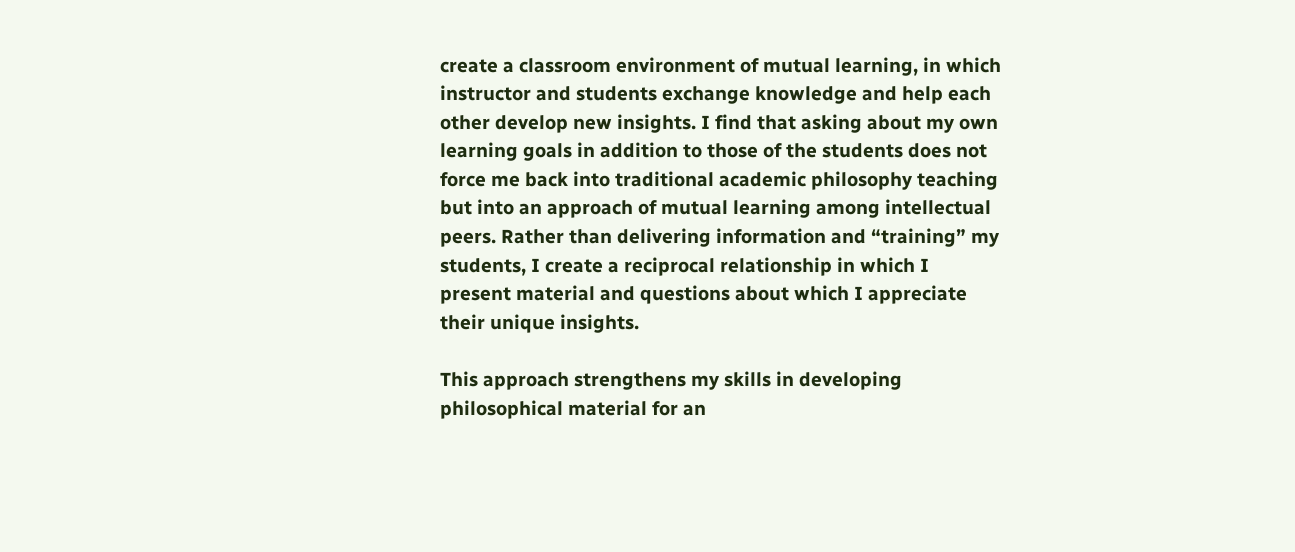create a classroom environment of mutual learning, in which instructor and students exchange knowledge and help each other develop new insights. I find that asking about my own learning goals in addition to those of the students does not force me back into traditional academic philosophy teaching but into an approach of mutual learning among intellectual peers. Rather than delivering information and “training” my students, I create a reciprocal relationship in which I present material and questions about which I appreciate their unique insights.

This approach strengthens my skills in developing philosophical material for an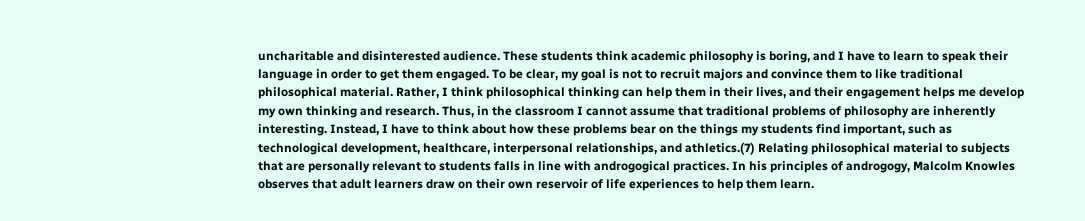uncharitable and disinterested audience. These students think academic philosophy is boring, and I have to learn to speak their language in order to get them engaged. To be clear, my goal is not to recruit majors and convince them to like traditional philosophical material. Rather, I think philosophical thinking can help them in their lives, and their engagement helps me develop my own thinking and research. Thus, in the classroom I cannot assume that traditional problems of philosophy are inherently interesting. Instead, I have to think about how these problems bear on the things my students find important, such as technological development, healthcare, interpersonal relationships, and athletics.(7) Relating philosophical material to subjects that are personally relevant to students falls in line with androgogical practices. In his principles of androgogy, Malcolm Knowles observes that adult learners draw on their own reservoir of life experiences to help them learn.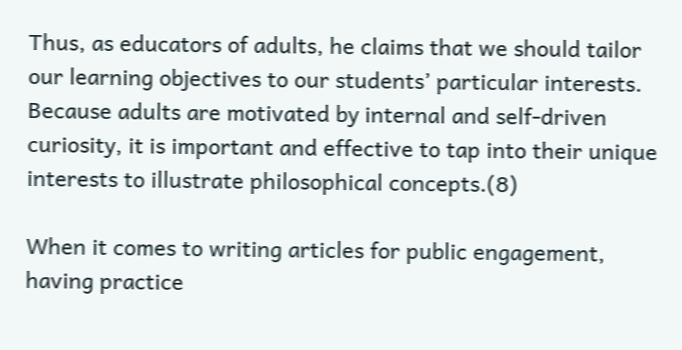Thus, as educators of adults, he claims that we should tailor our learning objectives to our students’ particular interests. Because adults are motivated by internal and self-driven curiosity, it is important and effective to tap into their unique interests to illustrate philosophical concepts.(8)

When it comes to writing articles for public engagement, having practice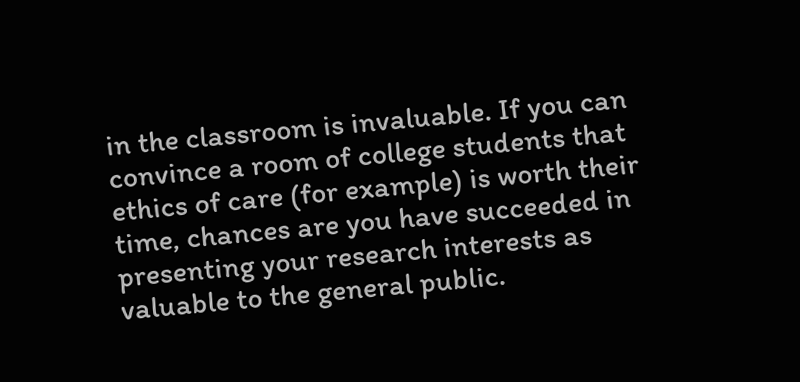in the classroom is invaluable. If you can convince a room of college students that ethics of care (for example) is worth their time, chances are you have succeeded in presenting your research interests as valuable to the general public.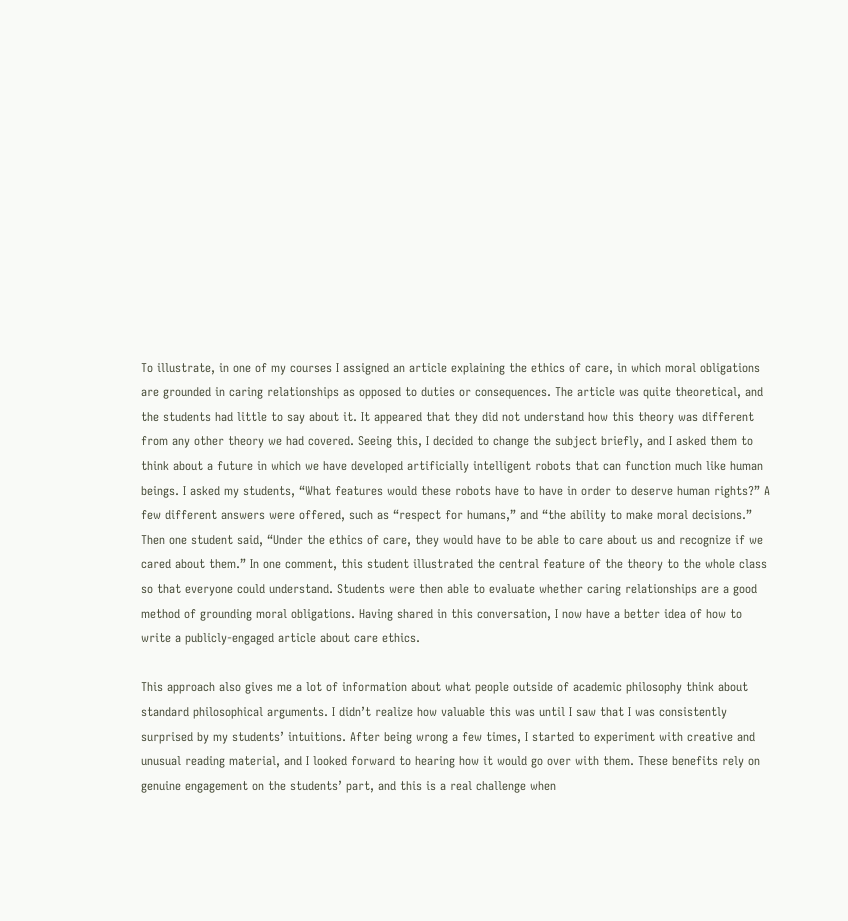To illustrate, in one of my courses I assigned an article explaining the ethics of care, in which moral obligations are grounded in caring relationships as opposed to duties or consequences. The article was quite theoretical, and the students had little to say about it. It appeared that they did not understand how this theory was different from any other theory we had covered. Seeing this, I decided to change the subject briefly, and I asked them to think about a future in which we have developed artificially intelligent robots that can function much like human beings. I asked my students, “What features would these robots have to have in order to deserve human rights?” A few different answers were offered, such as “respect for humans,” and “the ability to make moral decisions.” Then one student said, “Under the ethics of care, they would have to be able to care about us and recognize if we cared about them.” In one comment, this student illustrated the central feature of the theory to the whole class so that everyone could understand. Students were then able to evaluate whether caring relationships are a good method of grounding moral obligations. Having shared in this conversation, I now have a better idea of how to write a publicly-engaged article about care ethics.

This approach also gives me a lot of information about what people outside of academic philosophy think about standard philosophical arguments. I didn’t realize how valuable this was until I saw that I was consistently surprised by my students’ intuitions. After being wrong a few times, I started to experiment with creative and unusual reading material, and I looked forward to hearing how it would go over with them. These benefits rely on genuine engagement on the students’ part, and this is a real challenge when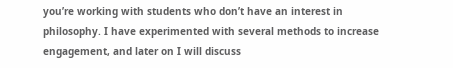you’re working with students who don’t have an interest in philosophy. I have experimented with several methods to increase engagement, and later on I will discuss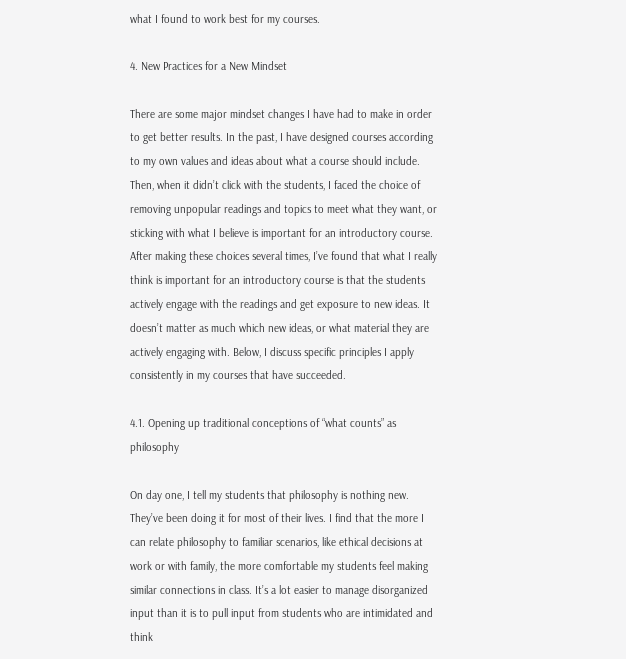what I found to work best for my courses.

4. New Practices for a New Mindset

There are some major mindset changes I have had to make in order to get better results. In the past, I have designed courses according to my own values and ideas about what a course should include. Then, when it didn’t click with the students, I faced the choice of removing unpopular readings and topics to meet what they want, or sticking with what I believe is important for an introductory course. After making these choices several times, I’ve found that what I really think is important for an introductory course is that the students actively engage with the readings and get exposure to new ideas. It doesn’t matter as much which new ideas, or what material they are actively engaging with. Below, I discuss specific principles I apply consistently in my courses that have succeeded.

4.1. Opening up traditional conceptions of “what counts” as philosophy

On day one, I tell my students that philosophy is nothing new. They’ve been doing it for most of their lives. I find that the more I can relate philosophy to familiar scenarios, like ethical decisions at work or with family, the more comfortable my students feel making similar connections in class. It’s a lot easier to manage disorganized input than it is to pull input from students who are intimidated and think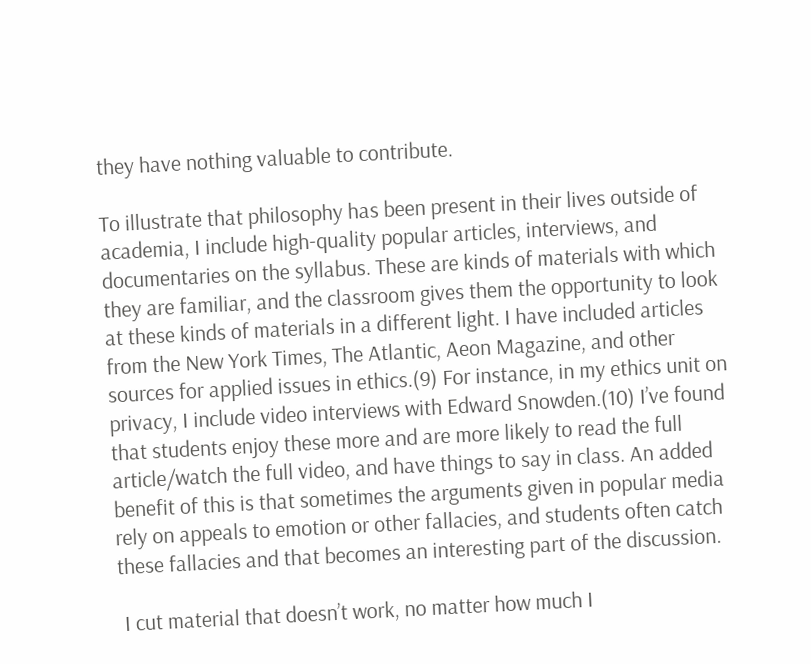they have nothing valuable to contribute.

To illustrate that philosophy has been present in their lives outside of academia, I include high-quality popular articles, interviews, and documentaries on the syllabus. These are kinds of materials with which they are familiar, and the classroom gives them the opportunity to look at these kinds of materials in a different light. I have included articles from the New York Times, The Atlantic, Aeon Magazine, and other sources for applied issues in ethics.(9) For instance, in my ethics unit on privacy, I include video interviews with Edward Snowden.(10) I’ve found that students enjoy these more and are more likely to read the full article/watch the full video, and have things to say in class. An added benefit of this is that sometimes the arguments given in popular media rely on appeals to emotion or other fallacies, and students often catch these fallacies and that becomes an interesting part of the discussion.

 I cut material that doesn’t work, no matter how much I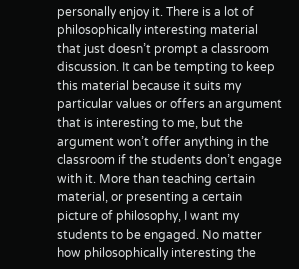personally enjoy it. There is a lot of philosophically interesting material that just doesn’t prompt a classroom discussion. It can be tempting to keep this material because it suits my particular values or offers an argument that is interesting to me, but the argument won’t offer anything in the classroom if the students don’t engage with it. More than teaching certain material, or presenting a certain picture of philosophy, I want my students to be engaged. No matter how philosophically interesting the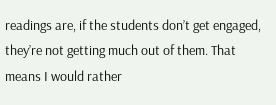readings are, if the students don’t get engaged, they’re not getting much out of them. That means I would rather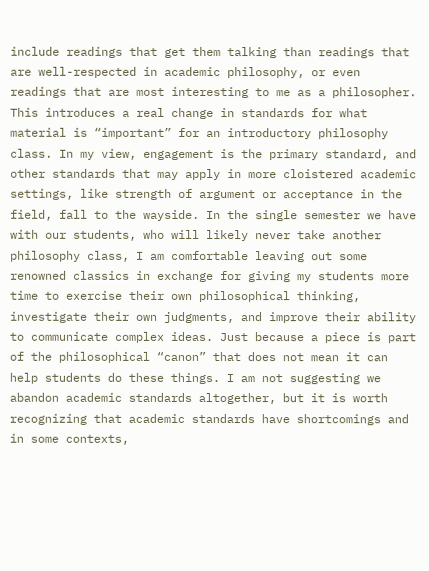include readings that get them talking than readings that are well-respected in academic philosophy, or even readings that are most interesting to me as a philosopher. This introduces a real change in standards for what material is “important” for an introductory philosophy class. In my view, engagement is the primary standard, and other standards that may apply in more cloistered academic settings, like strength of argument or acceptance in the field, fall to the wayside. In the single semester we have with our students, who will likely never take another philosophy class, I am comfortable leaving out some renowned classics in exchange for giving my students more time to exercise their own philosophical thinking, investigate their own judgments, and improve their ability to communicate complex ideas. Just because a piece is part of the philosophical “canon” that does not mean it can help students do these things. I am not suggesting we abandon academic standards altogether, but it is worth recognizing that academic standards have shortcomings and in some contexts,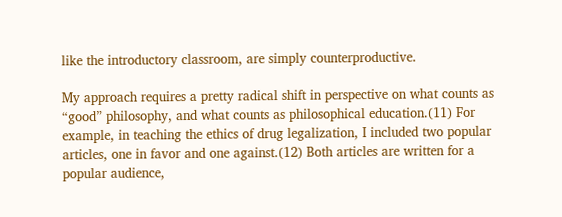like the introductory classroom, are simply counterproductive.

My approach requires a pretty radical shift in perspective on what counts as “good” philosophy, and what counts as philosophical education.(11) For example, in teaching the ethics of drug legalization, I included two popular articles, one in favor and one against.(12) Both articles are written for a popular audience,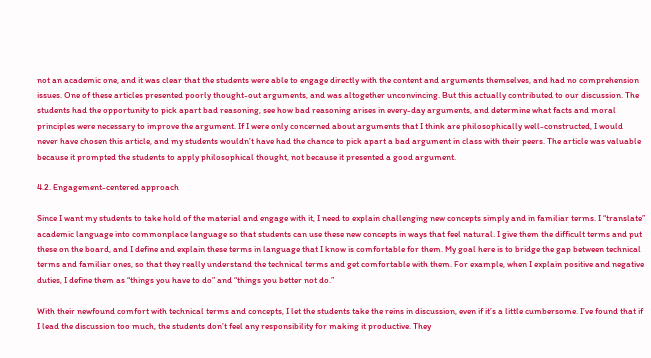not an academic one, and it was clear that the students were able to engage directly with the content and arguments themselves, and had no comprehension issues. One of these articles presented poorly thought-out arguments, and was altogether unconvincing. But this actually contributed to our discussion. The students had the opportunity to pick apart bad reasoning, see how bad reasoning arises in every-day arguments, and determine what facts and moral principles were necessary to improve the argument. If I were only concerned about arguments that I think are philosophically well-constructed, I would never have chosen this article, and my students wouldn’t have had the chance to pick apart a bad argument in class with their peers. The article was valuable because it prompted the students to apply philosophical thought, not because it presented a good argument.

4.2. Engagement-centered approach

Since I want my students to take hold of the material and engage with it, I need to explain challenging new concepts simply and in familiar terms. I “translate” academic language into commonplace language so that students can use these new concepts in ways that feel natural. I give them the difficult terms and put these on the board, and I define and explain these terms in language that I know is comfortable for them. My goal here is to bridge the gap between technical terms and familiar ones, so that they really understand the technical terms and get comfortable with them. For example, when I explain positive and negative duties, I define them as “things you have to do” and “things you better not do.”

With their newfound comfort with technical terms and concepts, I let the students take the reins in discussion, even if it’s a little cumbersome. I’ve found that if I lead the discussion too much, the students don’t feel any responsibility for making it productive. They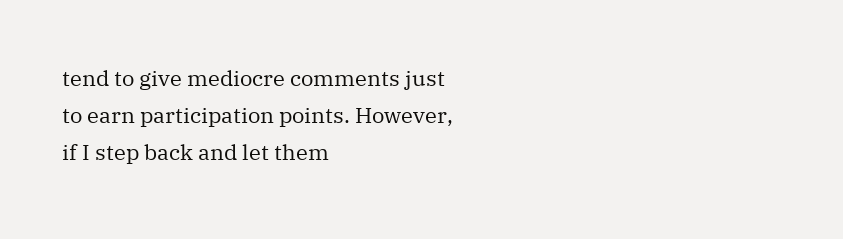tend to give mediocre comments just to earn participation points. However, if I step back and let them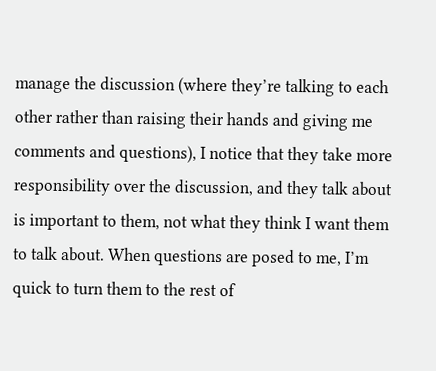manage the discussion (where they’re talking to each other rather than raising their hands and giving me comments and questions), I notice that they take more responsibility over the discussion, and they talk about is important to them, not what they think I want them to talk about. When questions are posed to me, I’m quick to turn them to the rest of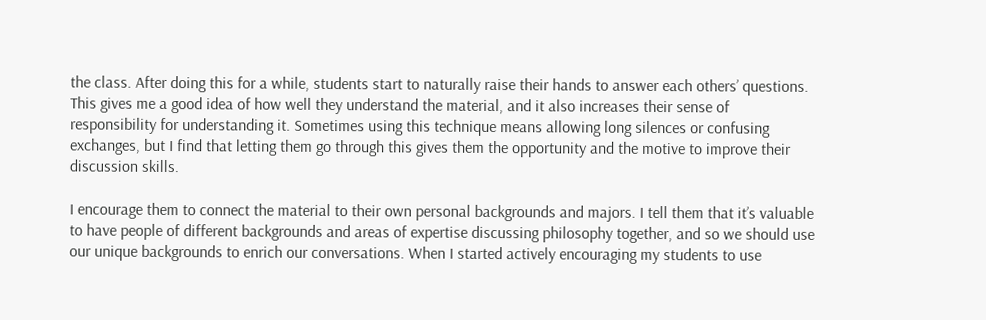the class. After doing this for a while, students start to naturally raise their hands to answer each others’ questions. This gives me a good idea of how well they understand the material, and it also increases their sense of responsibility for understanding it. Sometimes using this technique means allowing long silences or confusing exchanges, but I find that letting them go through this gives them the opportunity and the motive to improve their discussion skills.

I encourage them to connect the material to their own personal backgrounds and majors. I tell them that it’s valuable to have people of different backgrounds and areas of expertise discussing philosophy together, and so we should use our unique backgrounds to enrich our conversations. When I started actively encouraging my students to use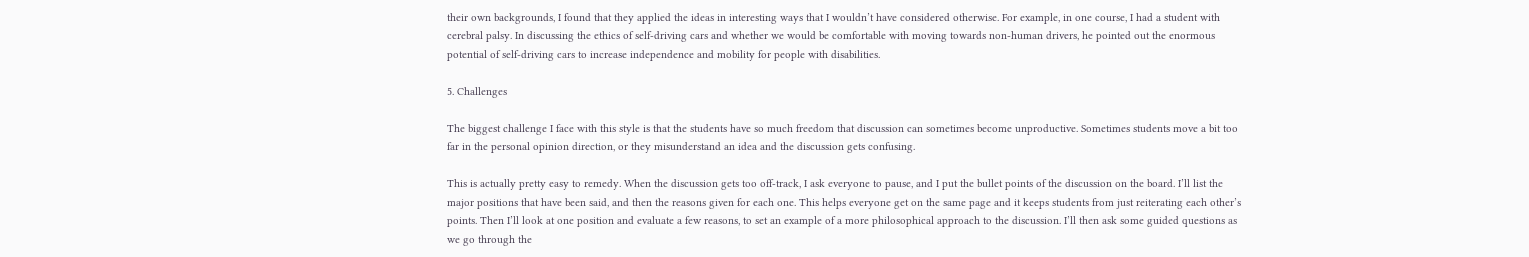their own backgrounds, I found that they applied the ideas in interesting ways that I wouldn’t have considered otherwise. For example, in one course, I had a student with cerebral palsy. In discussing the ethics of self-driving cars and whether we would be comfortable with moving towards non-human drivers, he pointed out the enormous potential of self-driving cars to increase independence and mobility for people with disabilities.

5. Challenges

The biggest challenge I face with this style is that the students have so much freedom that discussion can sometimes become unproductive. Sometimes students move a bit too far in the personal opinion direction, or they misunderstand an idea and the discussion gets confusing.

This is actually pretty easy to remedy. When the discussion gets too off-track, I ask everyone to pause, and I put the bullet points of the discussion on the board. I’ll list the major positions that have been said, and then the reasons given for each one. This helps everyone get on the same page and it keeps students from just reiterating each other’s points. Then I’ll look at one position and evaluate a few reasons, to set an example of a more philosophical approach to the discussion. I’ll then ask some guided questions as we go through the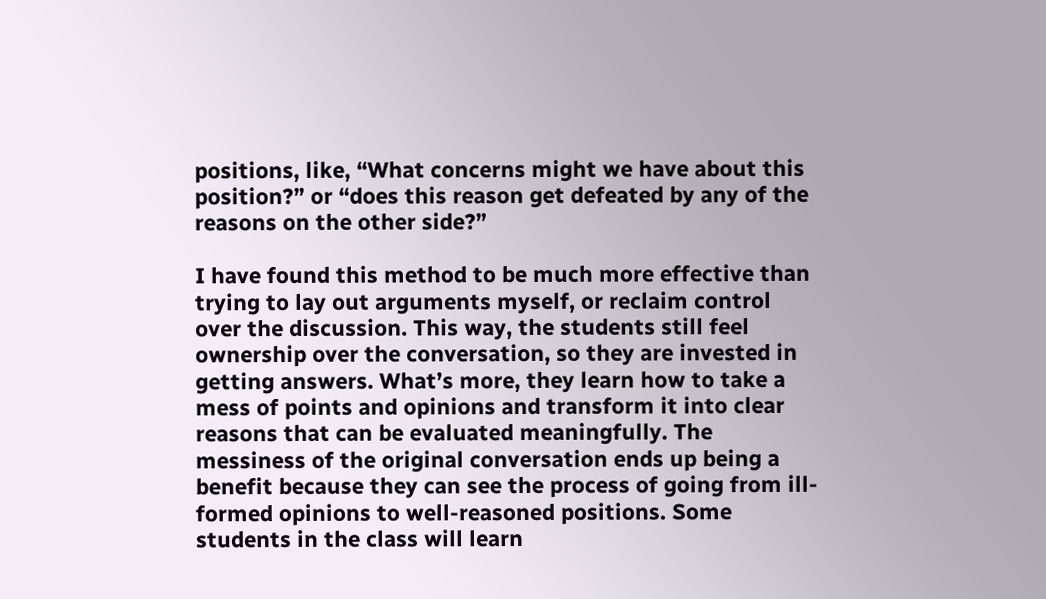positions, like, “What concerns might we have about this position?” or “does this reason get defeated by any of the reasons on the other side?”

I have found this method to be much more effective than trying to lay out arguments myself, or reclaim control over the discussion. This way, the students still feel ownership over the conversation, so they are invested in getting answers. What’s more, they learn how to take a mess of points and opinions and transform it into clear reasons that can be evaluated meaningfully. The messiness of the original conversation ends up being a benefit because they can see the process of going from ill-formed opinions to well-reasoned positions. Some students in the class will learn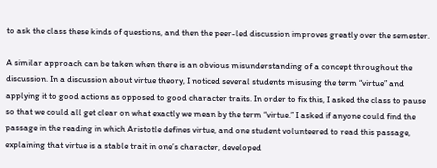to ask the class these kinds of questions, and then the peer-led discussion improves greatly over the semester.

A similar approach can be taken when there is an obvious misunderstanding of a concept throughout the discussion. In a discussion about virtue theory, I noticed several students misusing the term “virtue” and applying it to good actions as opposed to good character traits. In order to fix this, I asked the class to pause so that we could all get clear on what exactly we mean by the term “virtue.” I asked if anyone could find the passage in the reading in which Aristotle defines virtue, and one student volunteered to read this passage, explaining that virtue is a stable trait in one’s character, developed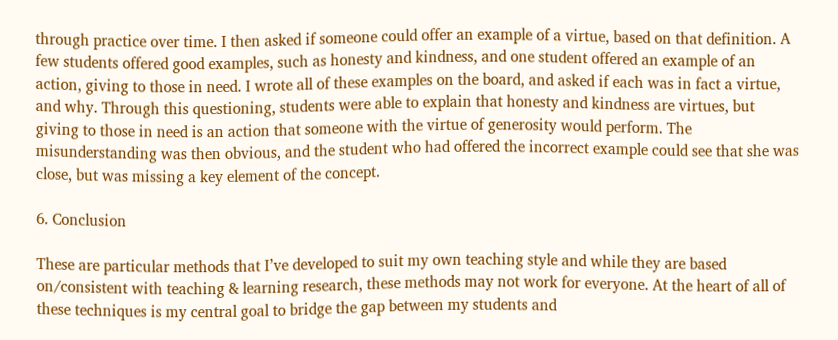through practice over time. I then asked if someone could offer an example of a virtue, based on that definition. A few students offered good examples, such as honesty and kindness, and one student offered an example of an action, giving to those in need. I wrote all of these examples on the board, and asked if each was in fact a virtue, and why. Through this questioning, students were able to explain that honesty and kindness are virtues, but giving to those in need is an action that someone with the virtue of generosity would perform. The misunderstanding was then obvious, and the student who had offered the incorrect example could see that she was close, but was missing a key element of the concept.

6. Conclusion

These are particular methods that I’ve developed to suit my own teaching style and while they are based on/consistent with teaching & learning research, these methods may not work for everyone. At the heart of all of these techniques is my central goal to bridge the gap between my students and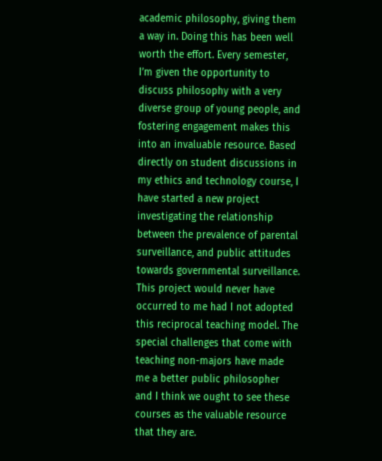academic philosophy, giving them a way in. Doing this has been well worth the effort. Every semester, I’m given the opportunity to discuss philosophy with a very diverse group of young people, and fostering engagement makes this into an invaluable resource. Based directly on student discussions in my ethics and technology course, I have started a new project investigating the relationship between the prevalence of parental surveillance, and public attitudes towards governmental surveillance. This project would never have occurred to me had I not adopted this reciprocal teaching model. The special challenges that come with teaching non-majors have made me a better public philosopher and I think we ought to see these courses as the valuable resource that they are.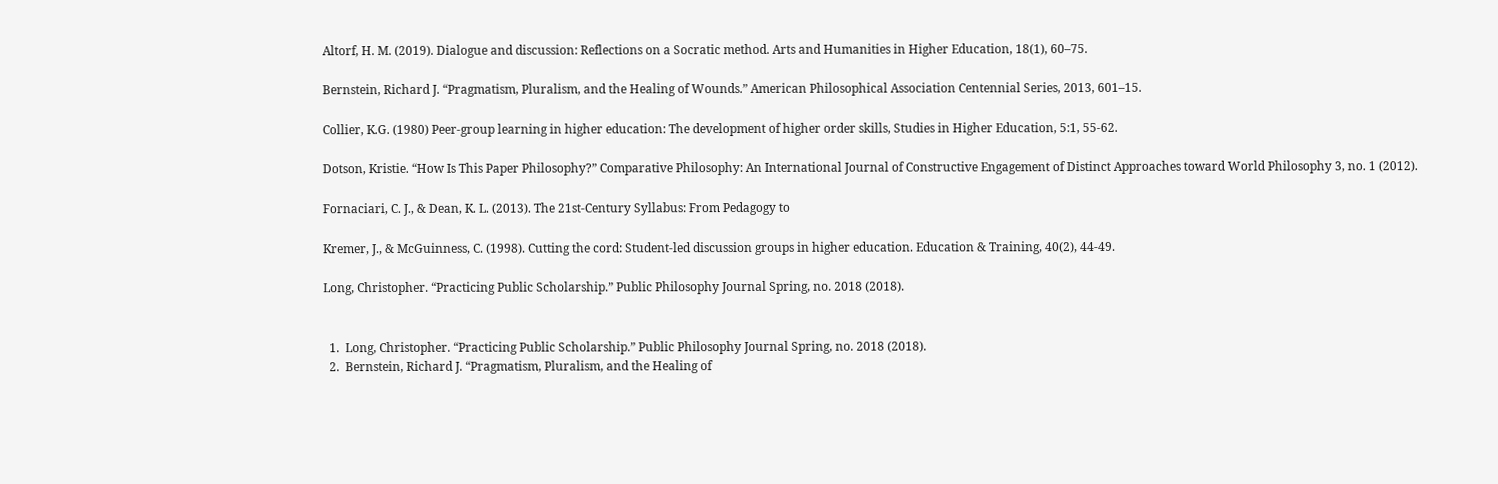Altorf, H. M. (2019). Dialogue and discussion: Reflections on a Socratic method. Arts and Humanities in Higher Education, 18(1), 60–75.

Bernstein, Richard J. “Pragmatism, Pluralism, and the Healing of Wounds.” American Philosophical Association Centennial Series, 2013, 601–15.

Collier, K.G. (1980) Peer-group learning in higher education: The development of higher order skills, Studies in Higher Education, 5:1, 55-62.

Dotson, Kristie. “How Is This Paper Philosophy?” Comparative Philosophy: An International Journal of Constructive Engagement of Distinct Approaches toward World Philosophy 3, no. 1 (2012).

Fornaciari, C. J., & Dean, K. L. (2013). The 21st-Century Syllabus: From Pedagogy to

Kremer, J., & McGuinness, C. (1998). Cutting the cord: Student-led discussion groups in higher education. Education & Training, 40(2), 44-49.

Long, Christopher. “Practicing Public Scholarship.” Public Philosophy Journal Spring, no. 2018 (2018).


  1.  Long, Christopher. “Practicing Public Scholarship.” Public Philosophy Journal Spring, no. 2018 (2018).
  2.  Bernstein, Richard J. “Pragmatism, Pluralism, and the Healing of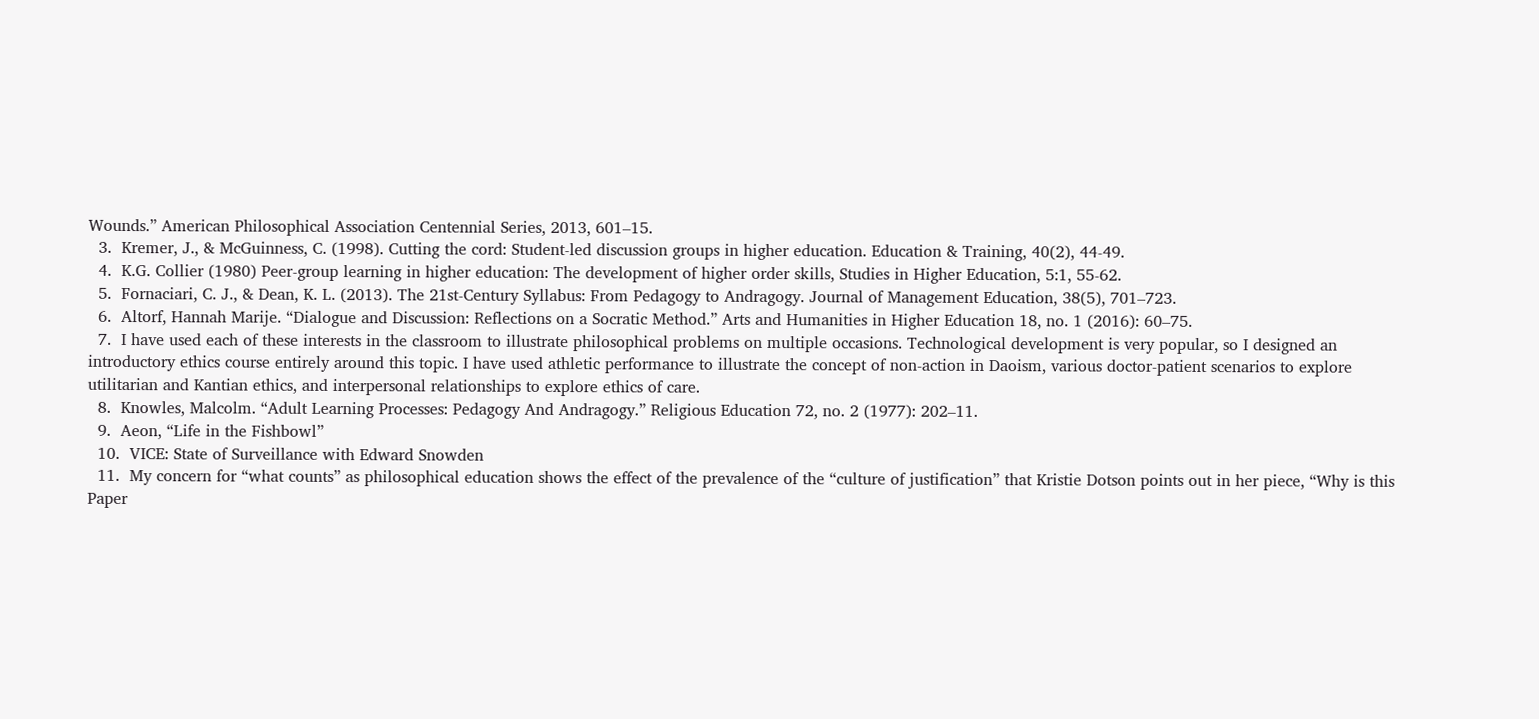Wounds.” American Philosophical Association Centennial Series, 2013, 601–15.
  3.  Kremer, J., & McGuinness, C. (1998). Cutting the cord: Student-led discussion groups in higher education. Education & Training, 40(2), 44-49.
  4.  K.G. Collier (1980) Peer-group learning in higher education: The development of higher order skills, Studies in Higher Education, 5:1, 55-62.
  5.  Fornaciari, C. J., & Dean, K. L. (2013). The 21st-Century Syllabus: From Pedagogy to Andragogy. Journal of Management Education, 38(5), 701–723.
  6.  Altorf, Hannah Marije. “Dialogue and Discussion: Reflections on a Socratic Method.” Arts and Humanities in Higher Education 18, no. 1 (2016): 60–75.
  7.  I have used each of these interests in the classroom to illustrate philosophical problems on multiple occasions. Technological development is very popular, so I designed an introductory ethics course entirely around this topic. I have used athletic performance to illustrate the concept of non-action in Daoism, various doctor-patient scenarios to explore utilitarian and Kantian ethics, and interpersonal relationships to explore ethics of care.
  8.  Knowles, Malcolm. “Adult Learning Processes: Pedagogy And Andragogy.” Religious Education 72, no. 2 (1977): 202–11.
  9.  Aeon, “Life in the Fishbowl”
  10.  VICE: State of Surveillance with Edward Snowden
  11.  My concern for “what counts” as philosophical education shows the effect of the prevalence of the “culture of justification” that Kristie Dotson points out in her piece, “Why is this Paper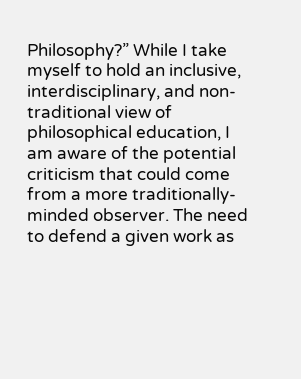Philosophy?” While I take myself to hold an inclusive, interdisciplinary, and non-traditional view of philosophical education, I am aware of the potential criticism that could come from a more traditionally-minded observer. The need to defend a given work as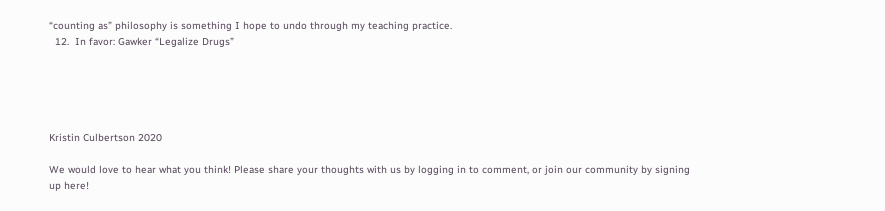“counting as” philosophy is something I hope to undo through my teaching practice.
  12.  In favor: Gawker “Legalize Drugs”





Kristin Culbertson 2020

We would love to hear what you think! Please share your thoughts with us by logging in to comment, or join our community by signing up here!